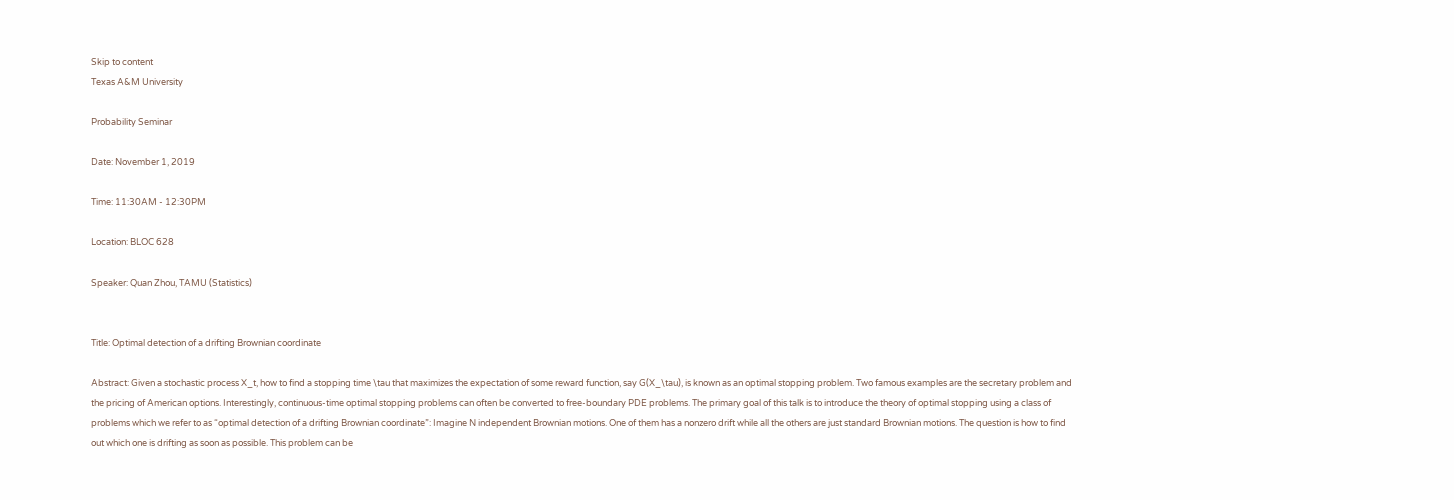Skip to content
Texas A&M University

Probability Seminar

Date: November 1, 2019

Time: 11:30AM - 12:30PM

Location: BLOC 628

Speaker: Quan Zhou, TAMU (Statistics)


Title: Optimal detection of a drifting Brownian coordinate

Abstract: Given a stochastic process X_t, how to find a stopping time \tau that maximizes the expectation of some reward function, say G(X_\tau), is known as an optimal stopping problem. Two famous examples are the secretary problem and the pricing of American options. Interestingly, continuous-time optimal stopping problems can often be converted to free-boundary PDE problems. The primary goal of this talk is to introduce the theory of optimal stopping using a class of problems which we refer to as “optimal detection of a drifting Brownian coordinate”: Imagine N independent Brownian motions. One of them has a nonzero drift while all the others are just standard Brownian motions. The question is how to find out which one is drifting as soon as possible. This problem can be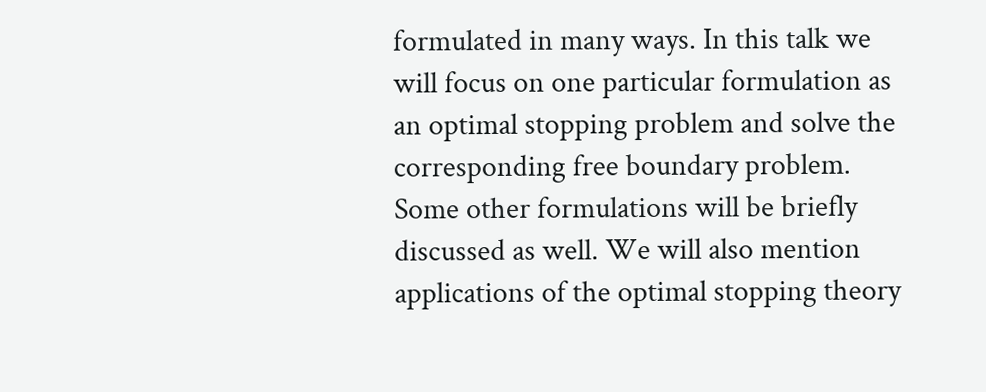formulated in many ways. In this talk we will focus on one particular formulation as an optimal stopping problem and solve the corresponding free boundary problem. Some other formulations will be briefly discussed as well. We will also mention applications of the optimal stopping theory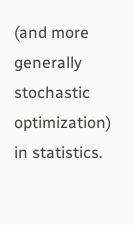(and more generally stochastic optimization) in statistics.